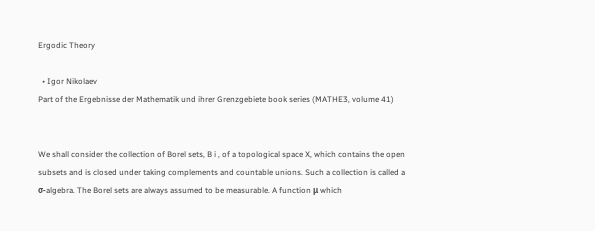Ergodic Theory

  • Igor Nikolaev
Part of the Ergebnisse der Mathematik und ihrer Grenzgebiete book series (MATHE3, volume 41)


We shall consider the collection of Borel sets, B i , of a topological space X, which contains the open subsets and is closed under taking complements and countable unions. Such a collection is called a σ-algebra. The Borel sets are always assumed to be measurable. A function μ which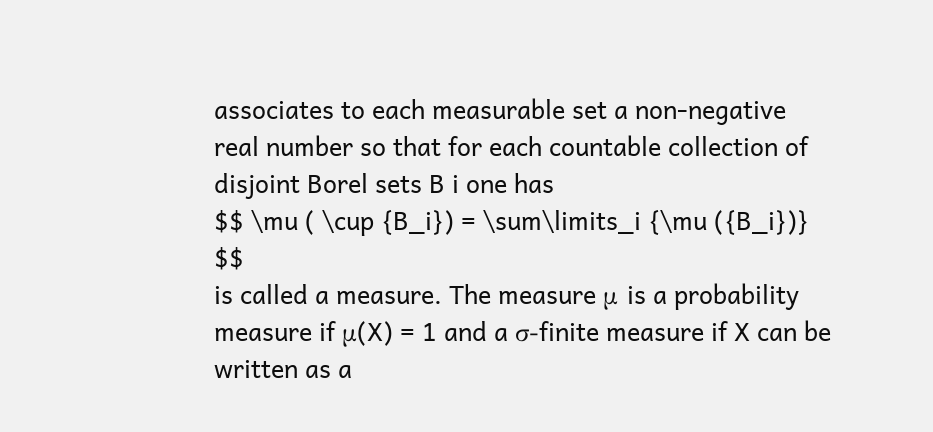associates to each measurable set a non-negative real number so that for each countable collection of disjoint Borel sets B i one has
$$ \mu ( \cup {B_i}) = \sum\limits_i {\mu ({B_i})} $$
is called a measure. The measure μ is a probability measure if μ(X) = 1 and a σ-finite measure if X can be written as a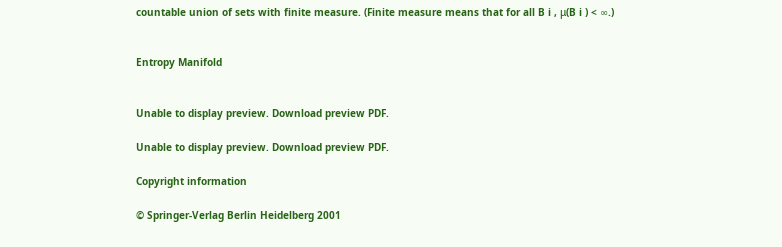countable union of sets with finite measure. (Finite measure means that for all B i , μ(B i ) < ∞.)


Entropy Manifold


Unable to display preview. Download preview PDF.

Unable to display preview. Download preview PDF.

Copyright information

© Springer-Verlag Berlin Heidelberg 2001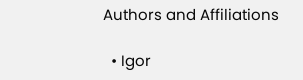Authors and Affiliations

  • Igor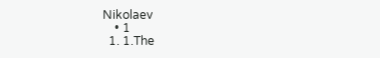Nikolaev
    • 1
  1. 1.The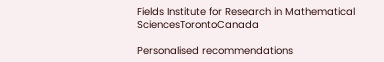Fields Institute for Research in Mathematical SciencesTorontoCanada

Personalised recommendations